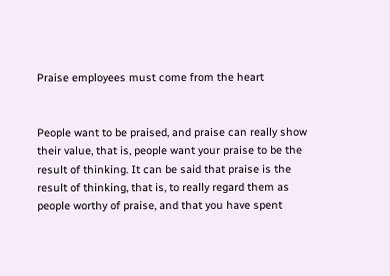Praise employees must come from the heart


People want to be praised, and praise can really show their value, that is, people want your praise to be the result of thinking. It can be said that praise is the result of thinking, that is, to really regard them as people worthy of praise, and that you have spent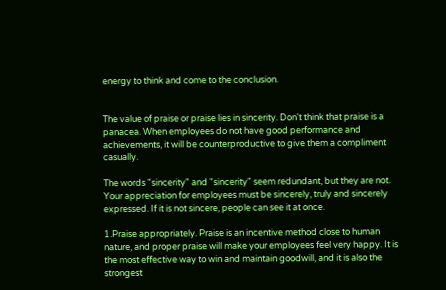energy to think and come to the conclusion.


The value of praise or praise lies in sincerity. Don't think that praise is a panacea. When employees do not have good performance and achievements, it will be counterproductive to give them a compliment casually.

The words "sincerity" and "sincerity" seem redundant, but they are not. Your appreciation for employees must be sincerely, truly and sincerely expressed. If it is not sincere, people can see it at once.

1.Praise appropriately. Praise is an incentive method close to human nature, and proper praise will make your employees feel very happy. It is the most effective way to win and maintain goodwill, and it is also the strongest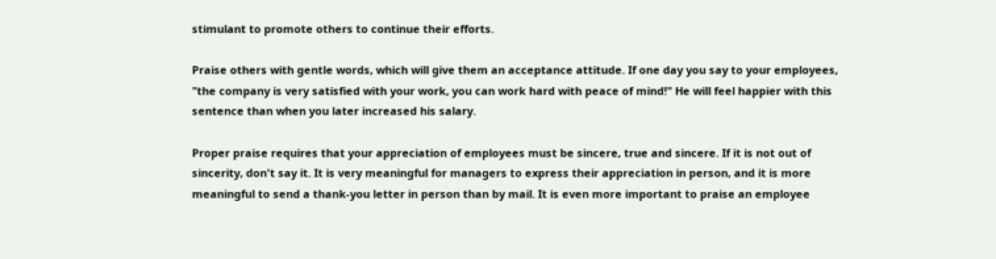stimulant to promote others to continue their efforts.

Praise others with gentle words, which will give them an acceptance attitude. If one day you say to your employees, "the company is very satisfied with your work, you can work hard with peace of mind!" He will feel happier with this sentence than when you later increased his salary.

Proper praise requires that your appreciation of employees must be sincere, true and sincere. If it is not out of sincerity, don't say it. It is very meaningful for managers to express their appreciation in person, and it is more meaningful to send a thank-you letter in person than by mail. It is even more important to praise an employee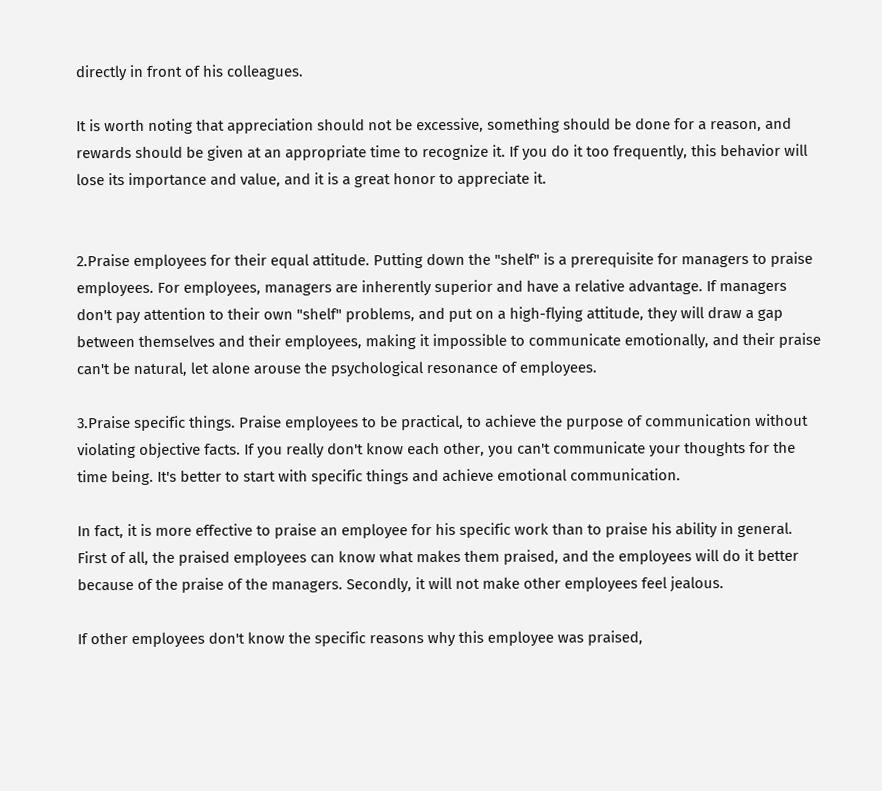directly in front of his colleagues.

It is worth noting that appreciation should not be excessive, something should be done for a reason, and rewards should be given at an appropriate time to recognize it. If you do it too frequently, this behavior will lose its importance and value, and it is a great honor to appreciate it.


2.Praise employees for their equal attitude. Putting down the "shelf" is a prerequisite for managers to praise employees. For employees, managers are inherently superior and have a relative advantage. If managers don't pay attention to their own "shelf" problems, and put on a high-flying attitude, they will draw a gap between themselves and their employees, making it impossible to communicate emotionally, and their praise can't be natural, let alone arouse the psychological resonance of employees.

3.Praise specific things. Praise employees to be practical, to achieve the purpose of communication without violating objective facts. If you really don't know each other, you can't communicate your thoughts for the time being. It's better to start with specific things and achieve emotional communication.

In fact, it is more effective to praise an employee for his specific work than to praise his ability in general. First of all, the praised employees can know what makes them praised, and the employees will do it better because of the praise of the managers. Secondly, it will not make other employees feel jealous.

If other employees don't know the specific reasons why this employee was praised,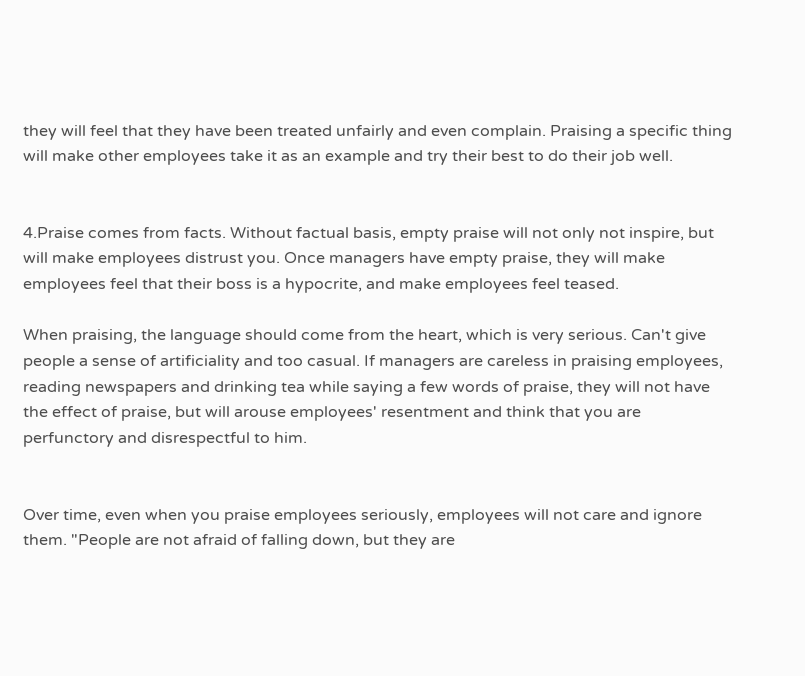they will feel that they have been treated unfairly and even complain. Praising a specific thing will make other employees take it as an example and try their best to do their job well.


4.Praise comes from facts. Without factual basis, empty praise will not only not inspire, but will make employees distrust you. Once managers have empty praise, they will make employees feel that their boss is a hypocrite, and make employees feel teased.

When praising, the language should come from the heart, which is very serious. Can't give people a sense of artificiality and too casual. If managers are careless in praising employees, reading newspapers and drinking tea while saying a few words of praise, they will not have the effect of praise, but will arouse employees' resentment and think that you are perfunctory and disrespectful to him.


Over time, even when you praise employees seriously, employees will not care and ignore them. "People are not afraid of falling down, but they are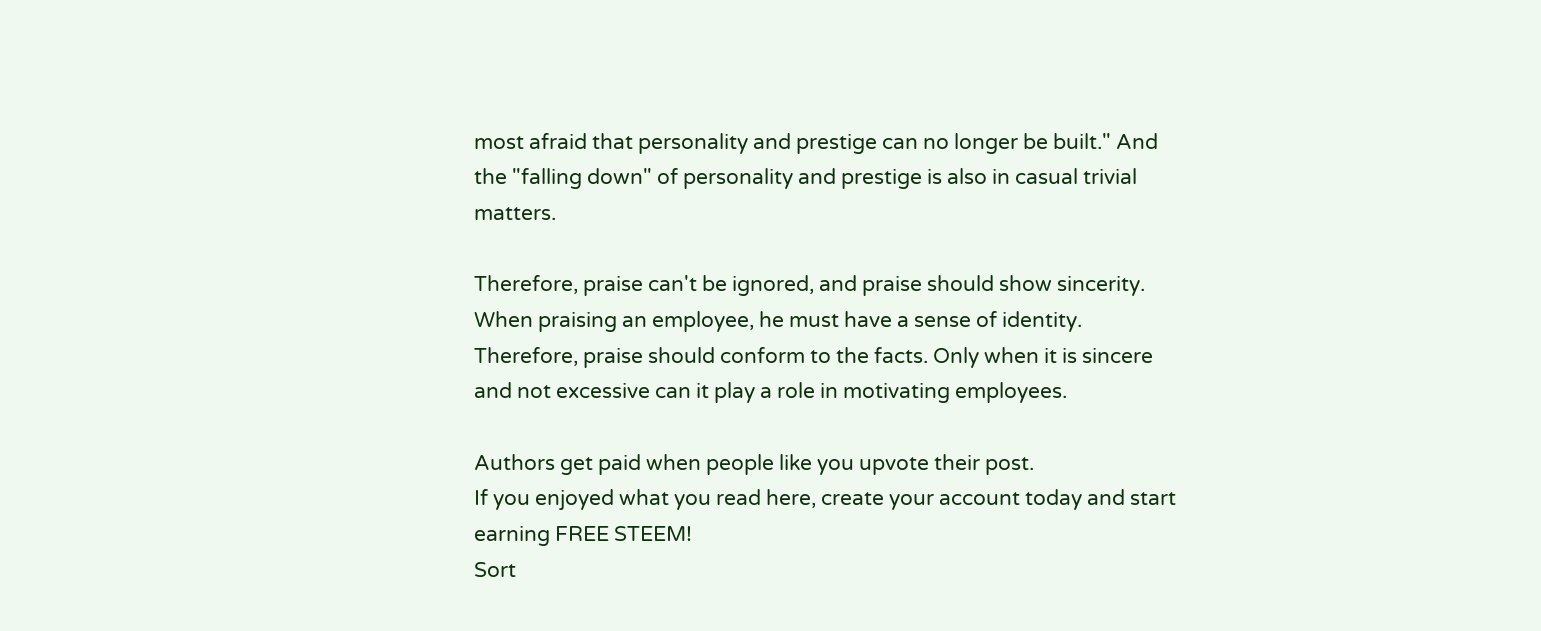most afraid that personality and prestige can no longer be built." And the "falling down" of personality and prestige is also in casual trivial matters.

Therefore, praise can't be ignored, and praise should show sincerity. When praising an employee, he must have a sense of identity. Therefore, praise should conform to the facts. Only when it is sincere and not excessive can it play a role in motivating employees.

Authors get paid when people like you upvote their post.
If you enjoyed what you read here, create your account today and start earning FREE STEEM!
Sort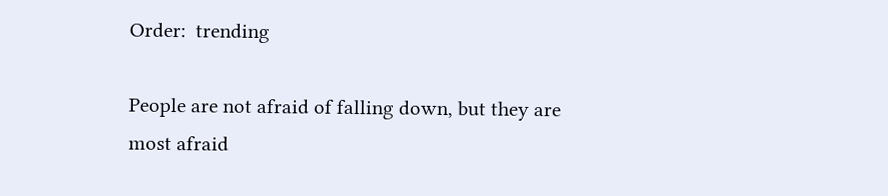Order:  trending

People are not afraid of falling down, but they are most afraid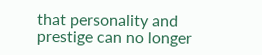that personality and prestige can no longer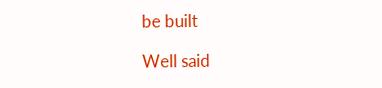be built

Well said